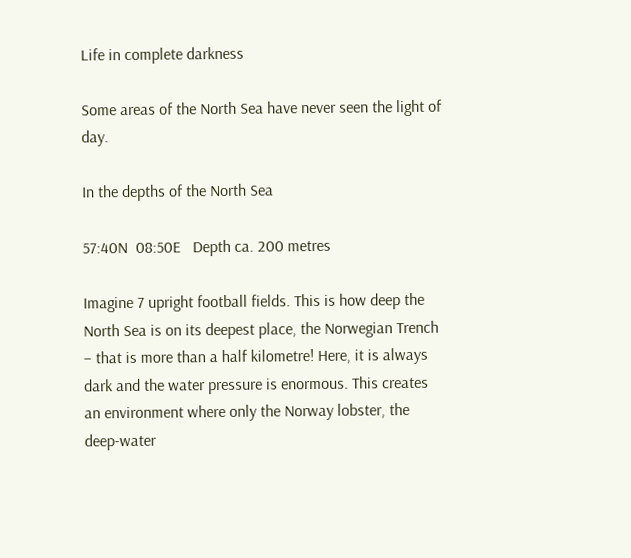Life in complete darkness

Some areas of the North Sea have never seen the light of day.

In the depths of the North Sea

57:40N  08:50E   Depth ca. 200 metres

Imagine 7 upright football fields. This is how deep the North Sea is on its deepest place, the Norwegian Trench – that is more than a half kilometre! Here, it is always dark and the water pressure is enormous. This creates an environment where only the Norway lobster, the deep-water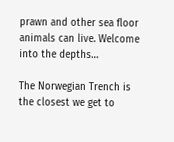prawn and other sea floor animals can live. Welcome into the depths…

The Norwegian Trench is the closest we get to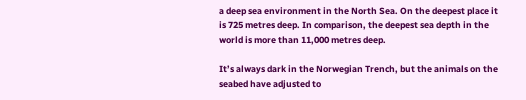a deep sea environment in the North Sea. On the deepest place it is 725 metres deep. In comparison, the deepest sea depth in the world is more than 11,000 metres deep.

It’s always dark in the Norwegian Trench, but the animals on the seabed have adjusted to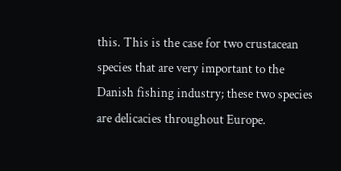this. This is the case for two crustacean species that are very important to the Danish fishing industry; these two species are delicacies throughout Europe.